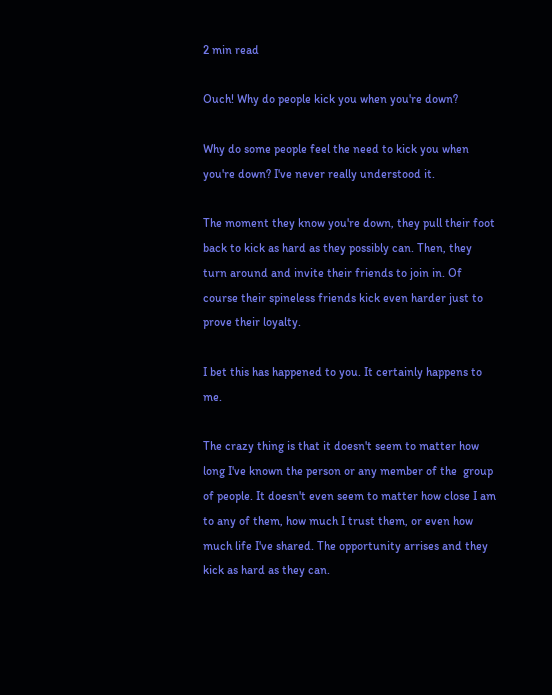2 min read

Ouch! Why do people kick you when you're down?

Why do some people feel the need to kick you when you're down? I've never really understood it.

The moment they know you're down, they pull their foot back to kick as hard as they possibly can. Then, they turn around and invite their friends to join in. Of course their spineless friends kick even harder just to prove their loyalty.

I bet this has happened to you. It certainly happens to me.

The crazy thing is that it doesn't seem to matter how long I've known the person or any member of the  group of people. It doesn't even seem to matter how close I am to any of them, how much I trust them, or even how much life I've shared. The opportunity arrises and they kick as hard as they can.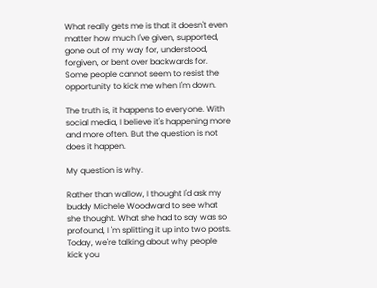What really gets me is that it doesn't even matter how much I've given, supported, gone out of my way for, understood, forgiven, or bent over backwards for.  Some people cannot seem to resist the opportunity to kick me when I'm down.

The truth is, it happens to everyone. With social media, I believe it's happening more and more often. But the question is not does it happen.

My question is why.

Rather than wallow, I thought I'd ask my buddy Michele Woodward to see what she thought. What she had to say was so profound, I 'm splitting it up into two posts. Today, we're talking about why people kick you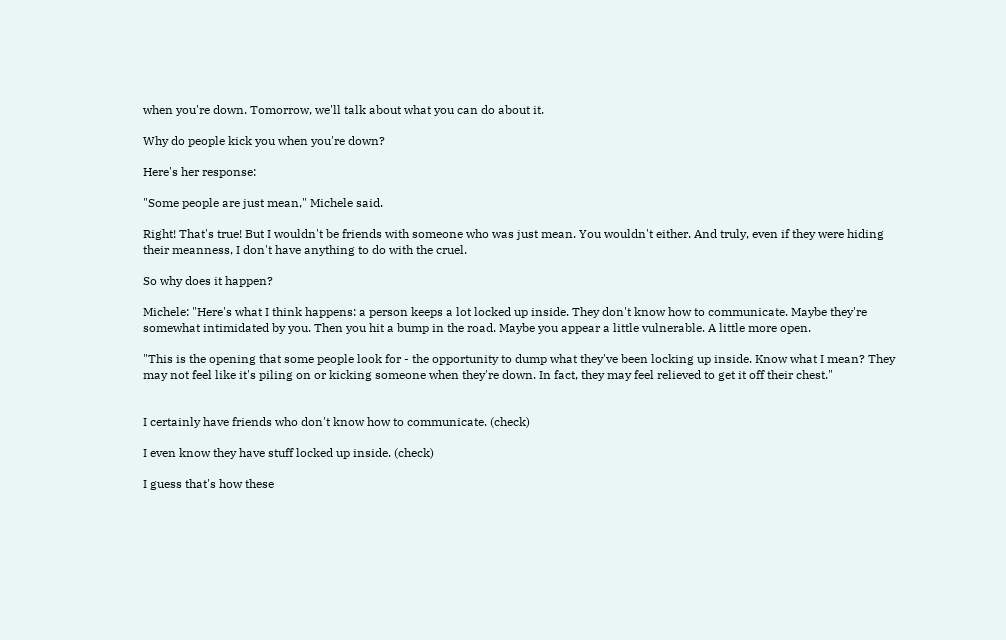when you're down. Tomorrow, we'll talk about what you can do about it.

Why do people kick you when you're down?

Here's her response:

"Some people are just mean," Michele said.

Right! That's true! But I wouldn't be friends with someone who was just mean. You wouldn't either. And truly, even if they were hiding their meanness, I don't have anything to do with the cruel.

So why does it happen?

Michele: "Here's what I think happens: a person keeps a lot locked up inside. They don't know how to communicate. Maybe they're somewhat intimidated by you. Then you hit a bump in the road. Maybe you appear a little vulnerable. A little more open.

"This is the opening that some people look for - the opportunity to dump what they've been locking up inside. Know what I mean? They may not feel like it's piling on or kicking someone when they're down. In fact, they may feel relieved to get it off their chest."


I certainly have friends who don't know how to communicate. (check)

I even know they have stuff locked up inside. (check)

I guess that's how these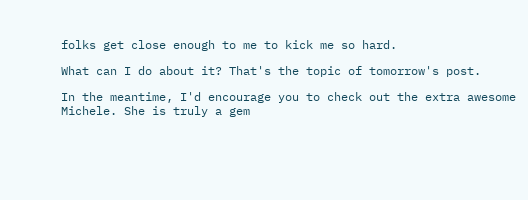folks get close enough to me to kick me so hard.

What can I do about it? That's the topic of tomorrow's post.

In the meantime, I'd encourage you to check out the extra awesome Michele. She is truly a gem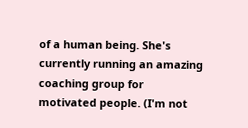of a human being. She's currently running an amazing coaching group for motivated people. (I'm not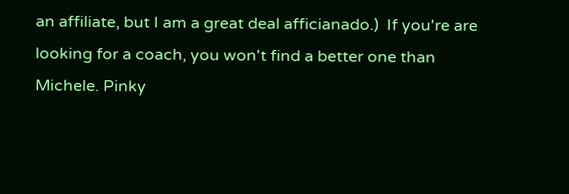an affiliate, but I am a great deal afficianado.)  If you're are looking for a coach, you won't find a better one than Michele. Pinky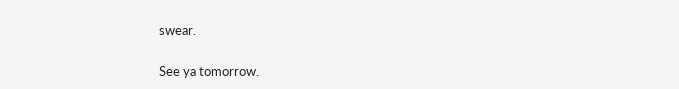swear.

See ya tomorrow.